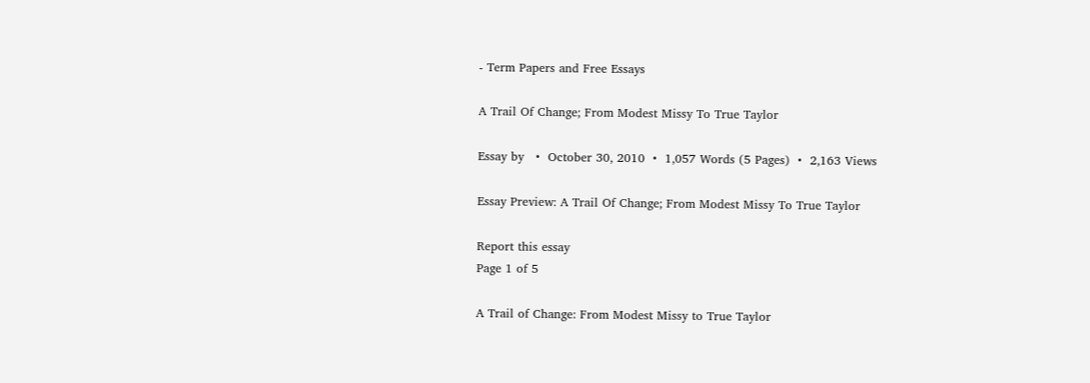- Term Papers and Free Essays

A Trail Of Change; From Modest Missy To True Taylor

Essay by   •  October 30, 2010  •  1,057 Words (5 Pages)  •  2,163 Views

Essay Preview: A Trail Of Change; From Modest Missy To True Taylor

Report this essay
Page 1 of 5

A Trail of Change: From Modest Missy to True Taylor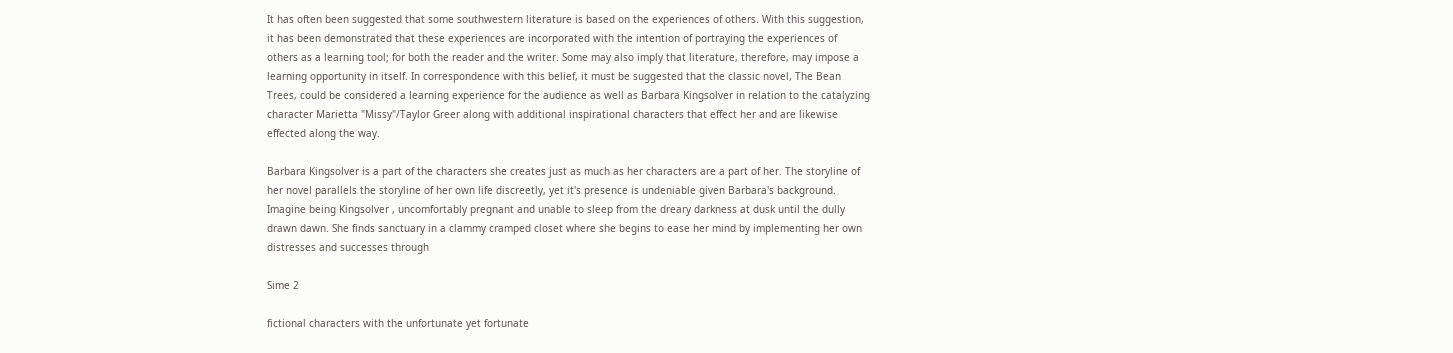It has often been suggested that some southwestern literature is based on the experiences of others. With this suggestion, it has been demonstrated that these experiences are incorporated with the intention of portraying the experiences of others as a learning tool; for both the reader and the writer. Some may also imply that literature, therefore, may impose a learning opportunity in itself. In correspondence with this belief, it must be suggested that the classic novel, The Bean Trees, could be considered a learning experience for the audience as well as Barbara Kingsolver in relation to the catalyzing character Marietta "Missy"/Taylor Greer along with additional inspirational characters that effect her and are likewise effected along the way.

Barbara Kingsolver is a part of the characters she creates just as much as her characters are a part of her. The storyline of her novel parallels the storyline of her own life discreetly, yet it's presence is undeniable given Barbara's background. Imagine being Kingsolver , uncomfortably pregnant and unable to sleep from the dreary darkness at dusk until the dully drawn dawn. She finds sanctuary in a clammy cramped closet where she begins to ease her mind by implementing her own distresses and successes through

Sime 2

fictional characters with the unfortunate yet fortunate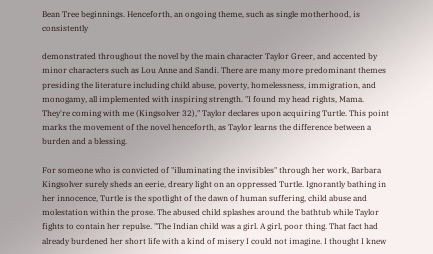Bean Tree beginnings. Henceforth, an ongoing theme, such as single motherhood, is consistently

demonstrated throughout the novel by the main character Taylor Greer, and accented by minor characters such as Lou Anne and Sandi. There are many more predominant themes presiding the literature including child abuse, poverty, homelessness, immigration, and monogamy, all implemented with inspiring strength. "I found my head rights, Mama. They're coming with me (Kingsolver 32)," Taylor declares upon acquiring Turtle. This point marks the movement of the novel henceforth, as Taylor learns the difference between a burden and a blessing.

For someone who is convicted of "illuminating the invisibles" through her work, Barbara Kingsolver surely sheds an eerie, dreary light on an oppressed Turtle. Ignorantly bathing in her innocence, Turtle is the spotlight of the dawn of human suffering, child abuse and molestation within the prose. The abused child splashes around the bathtub while Taylor fights to contain her repulse. "The Indian child was a girl. A girl, poor thing. That fact had already burdened her short life with a kind of misery I could not imagine. I thought I knew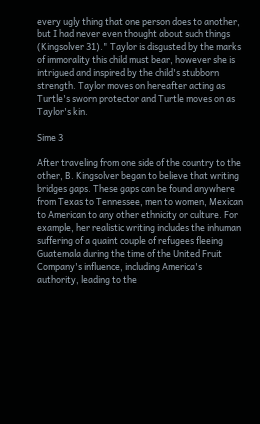every ugly thing that one person does to another, but I had never even thought about such things (Kingsolver 31)." Taylor is disgusted by the marks of immorality this child must bear, however she is intrigued and inspired by the child's stubborn strength. Taylor moves on hereafter acting as Turtle's sworn protector and Turtle moves on as Taylor's kin.

Sime 3

After traveling from one side of the country to the other, B. Kingsolver began to believe that writing bridges gaps. These gaps can be found anywhere from Texas to Tennessee, men to women, Mexican to American to any other ethnicity or culture. For example, her realistic writing includes the inhuman suffering of a quaint couple of refugees fleeing Guatemala during the time of the United Fruit Company's influence, including America's authority, leading to the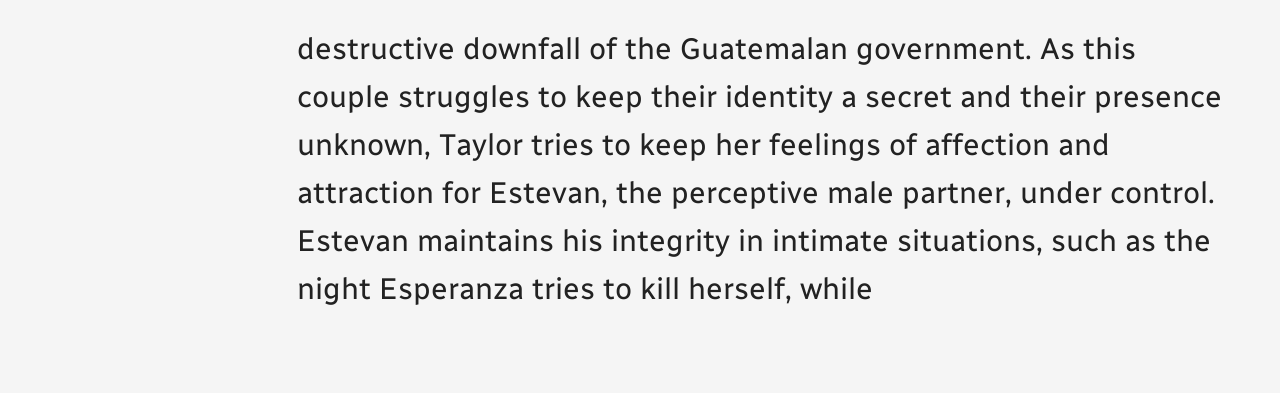destructive downfall of the Guatemalan government. As this couple struggles to keep their identity a secret and their presence unknown, Taylor tries to keep her feelings of affection and attraction for Estevan, the perceptive male partner, under control. Estevan maintains his integrity in intimate situations, such as the night Esperanza tries to kill herself, while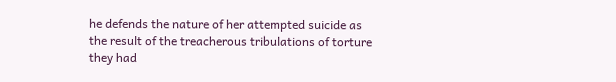he defends the nature of her attempted suicide as the result of the treacherous tribulations of torture they had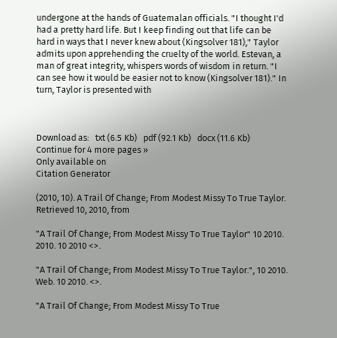undergone at the hands of Guatemalan officials. "I thought I'd had a pretty hard life. But I keep finding out that life can be hard in ways that I never knew about (Kingsolver 181)," Taylor admits upon apprehending the cruelty of the world. Estevan, a man of great integrity, whispers words of wisdom in return. "I can see how it would be easier not to know (Kingsolver 181)." In turn, Taylor is presented with



Download as:   txt (6.5 Kb)   pdf (92.1 Kb)   docx (11.6 Kb)
Continue for 4 more pages »
Only available on
Citation Generator

(2010, 10). A Trail Of Change; From Modest Missy To True Taylor. Retrieved 10, 2010, from

"A Trail Of Change; From Modest Missy To True Taylor" 10 2010. 2010. 10 2010 <>.

"A Trail Of Change; From Modest Missy To True Taylor.", 10 2010. Web. 10 2010. <>.

"A Trail Of Change; From Modest Missy To True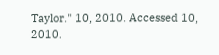Taylor." 10, 2010. Accessed 10, 2010.